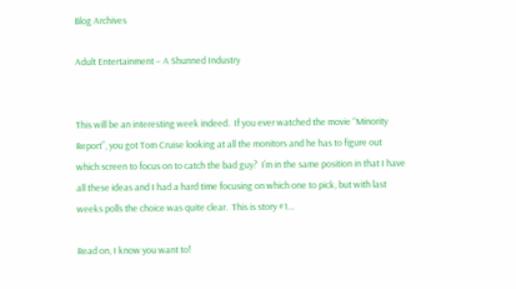Blog Archives

Adult Entertainment – A Shunned Industry


This will be an interesting week indeed.  If you ever watched the movie “Minority Report”, you got Tom Cruise looking at all the monitors and he has to figure out which screen to focus on to catch the bad guy?  I’m in the same position in that I have all these ideas and I had a hard time focusing on which one to pick, but with last weeks polls the choice was quite clear.  This is story #1…

Read on, I know you want to!